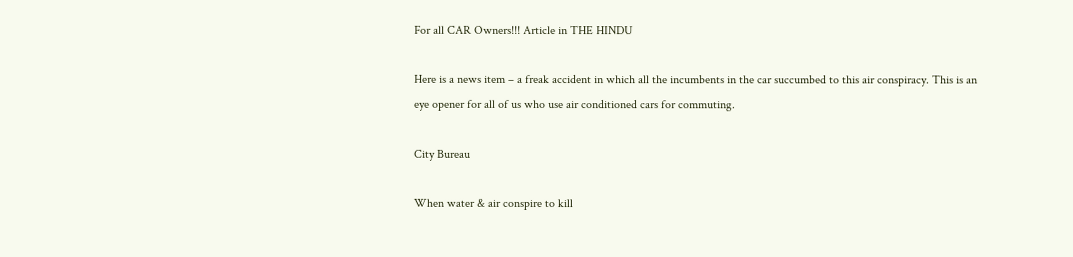For all CAR Owners!!! Article in THE HINDU

Here is a news item – a freak accident in which all the incumbents in the car succumbed to this air conspiracy. This is an eye opener for all of us who use air conditioned cars for commuting.

City Bureau

When water & air conspire to kill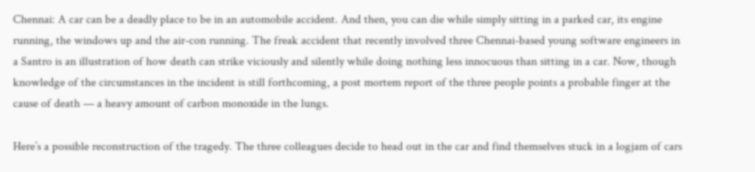Chennai: A car can be a deadly place to be in an automobile accident. And then, you can die while simply sitting in a parked car, its engine running, the windows up and the air-con running. The freak accident that recently involved three Chennai-based young software engineers in a Santro is an illustration of how death can strike viciously and silently while doing nothing less innocuous than sitting in a car. Now, though knowledge of the circumstances in the incident is still forthcoming, a post mortem report of the three people points a probable finger at the cause of death — a heavy amount of carbon monoxide in the lungs.

Here’s a possible reconstruction of the tragedy. The three colleagues decide to head out in the car and find themselves stuck in a logjam of cars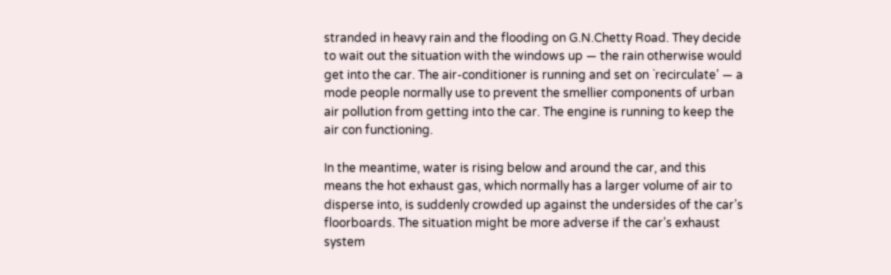stranded in heavy rain and the flooding on G.N.Chetty Road. They decide to wait out the situation with the windows up — the rain otherwise would get into the car. The air-conditioner is running and set on `recirculate’ — a mode people normally use to prevent the smellier components of urban air pollution from getting into the car. The engine is running to keep the air con functioning.

In the meantime, water is rising below and around the car, and this means the hot exhaust gas, which normally has a larger volume of air to disperse into, is suddenly crowded up against the undersides of the car’s floorboards. The situation might be more adverse if the car’s exhaust system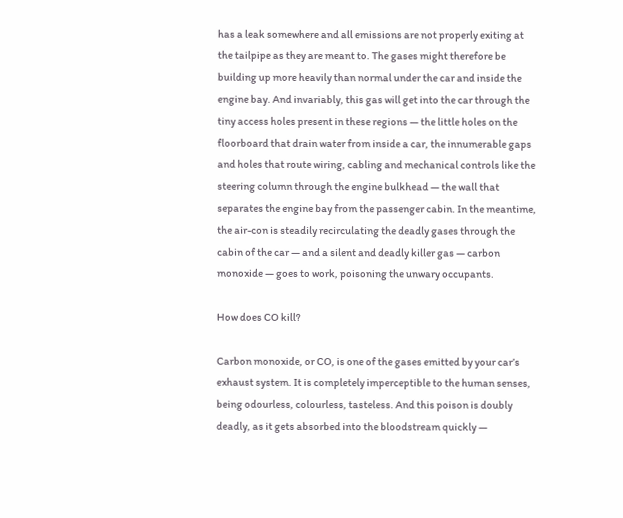has a leak somewhere and all emissions are not properly exiting at the tailpipe as they are meant to. The gases might therefore be building up more heavily than normal under the car and inside the engine bay. And invariably, this gas will get into the car through the tiny access holes present in these regions — the little holes on the floorboard that drain water from inside a car, the innumerable gaps and holes that route wiring, cabling and mechanical controls like the steering column through the engine bulkhead — the wall that separates the engine bay from the passenger cabin. In the meantime, the air-con is steadily recirculating the deadly gases through the cabin of the car — and a silent and deadly killer gas — carbon monoxide — goes to work, poisoning the unwary occupants.

How does CO kill?

Carbon monoxide, or CO, is one of the gases emitted by your car’s exhaust system. It is completely imperceptible to the human senses, being odourless, colourless, tasteless. And this poison is doubly deadly, as it gets absorbed into the bloodstream quickly —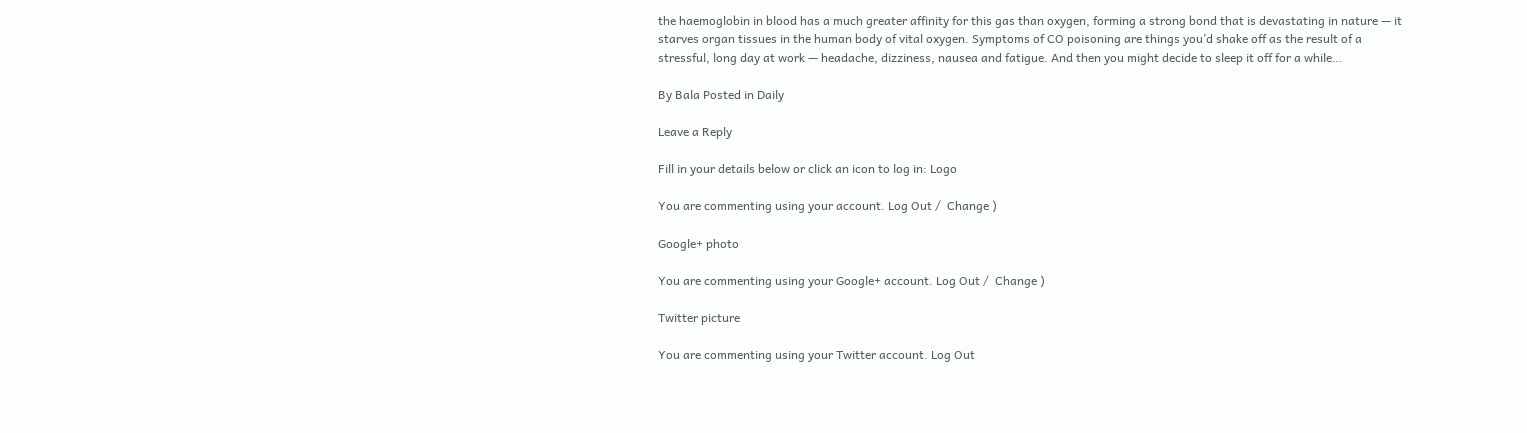the haemoglobin in blood has a much greater affinity for this gas than oxygen, forming a strong bond that is devastating in nature — it starves organ tissues in the human body of vital oxygen. Symptoms of CO poisoning are things you’d shake off as the result of a stressful, long day at work — headache, dizziness, nausea and fatigue. And then you might decide to sleep it off for a while…

By Bala Posted in Daily

Leave a Reply

Fill in your details below or click an icon to log in: Logo

You are commenting using your account. Log Out /  Change )

Google+ photo

You are commenting using your Google+ account. Log Out /  Change )

Twitter picture

You are commenting using your Twitter account. Log Out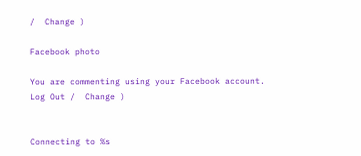/  Change )

Facebook photo

You are commenting using your Facebook account. Log Out /  Change )


Connecting to %s